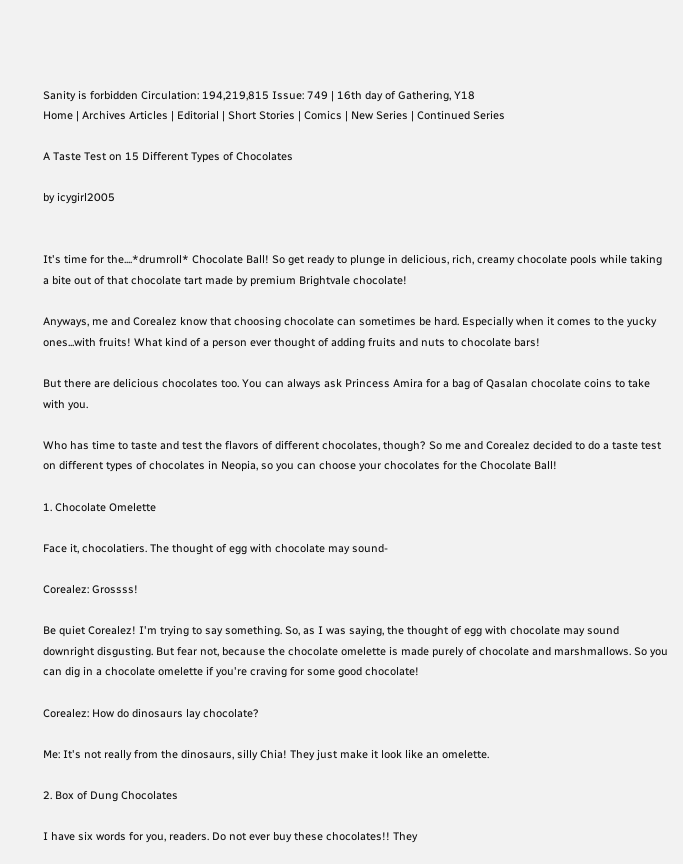Sanity is forbidden Circulation: 194,219,815 Issue: 749 | 16th day of Gathering, Y18
Home | Archives Articles | Editorial | Short Stories | Comics | New Series | Continued Series

A Taste Test on 15 Different Types of Chocolates

by icygirl2005


It's time for the....*drumroll* Chocolate Ball! So get ready to plunge in delicious, rich, creamy chocolate pools while taking a bite out of that chocolate tart made by premium Brightvale chocolate!

Anyways, me and Corealez know that choosing chocolate can sometimes be hard. Especially when it comes to the yucky ones...with fruits! What kind of a person ever thought of adding fruits and nuts to chocolate bars!

But there are delicious chocolates too. You can always ask Princess Amira for a bag of Qasalan chocolate coins to take with you.

Who has time to taste and test the flavors of different chocolates, though? So me and Corealez decided to do a taste test on different types of chocolates in Neopia, so you can choose your chocolates for the Chocolate Ball!

1. Chocolate Omelette

Face it, chocolatiers. The thought of egg with chocolate may sound-

Corealez: Grossss!

Be quiet Corealez! I'm trying to say something. So, as I was saying, the thought of egg with chocolate may sound downright disgusting. But fear not, because the chocolate omelette is made purely of chocolate and marshmallows. So you can dig in a chocolate omelette if you're craving for some good chocolate!

Corealez: How do dinosaurs lay chocolate?

Me: It's not really from the dinosaurs, silly Chia! They just make it look like an omelette.

2. Box of Dung Chocolates

I have six words for you, readers. Do not ever buy these chocolates!! They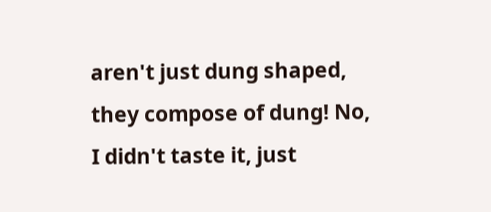aren't just dung shaped, they compose of dung! No, I didn't taste it, just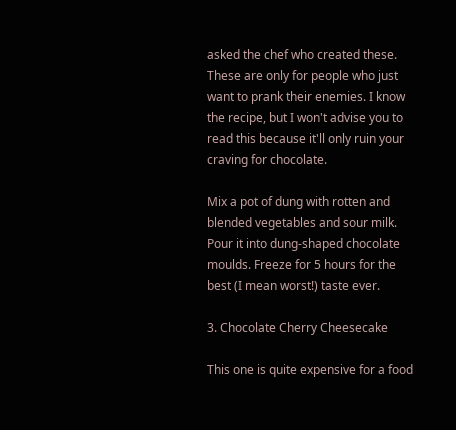asked the chef who created these. These are only for people who just want to prank their enemies. I know the recipe, but I won't advise you to read this because it'll only ruin your craving for chocolate.

Mix a pot of dung with rotten and blended vegetables and sour milk. Pour it into dung-shaped chocolate moulds. Freeze for 5 hours for the best (I mean worst!) taste ever.

3. Chocolate Cherry Cheesecake

This one is quite expensive for a food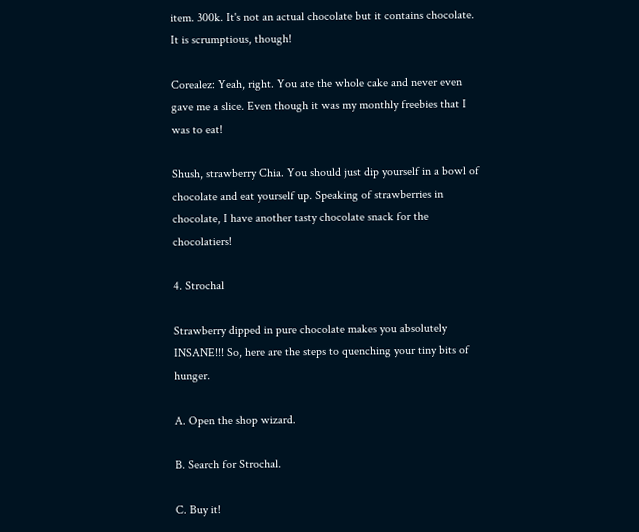item. 300k. It's not an actual chocolate but it contains chocolate. It is scrumptious, though!

Corealez: Yeah, right. You ate the whole cake and never even gave me a slice. Even though it was my monthly freebies that I was to eat!

Shush, strawberry Chia. You should just dip yourself in a bowl of chocolate and eat yourself up. Speaking of strawberries in chocolate, I have another tasty chocolate snack for the chocolatiers!

4. Strochal

Strawberry dipped in pure chocolate makes you absolutely INSANE!!! So, here are the steps to quenching your tiny bits of hunger.

A. Open the shop wizard.

B. Search for Strochal.

C. Buy it!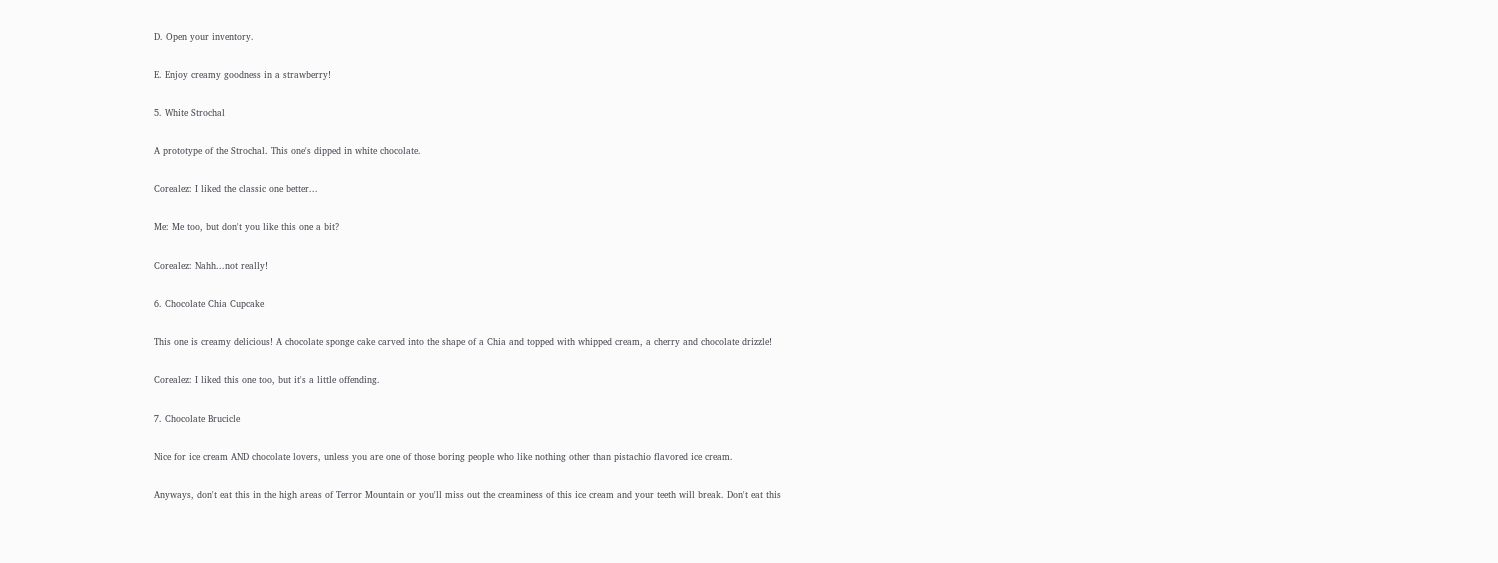D. Open your inventory.

E. Enjoy creamy goodness in a strawberry!

5. White Strochal

A prototype of the Strochal. This one's dipped in white chocolate.

Corealez: I liked the classic one better...

Me: Me too, but don't you like this one a bit?

Corealez: Nahh...not really!

6. Chocolate Chia Cupcake

This one is creamy delicious! A chocolate sponge cake carved into the shape of a Chia and topped with whipped cream, a cherry and chocolate drizzle!

Corealez: I liked this one too, but it's a little offending.

7. Chocolate Brucicle

Nice for ice cream AND chocolate lovers, unless you are one of those boring people who like nothing other than pistachio flavored ice cream.

Anyways, don't eat this in the high areas of Terror Mountain or you'll miss out the creaminess of this ice cream and your teeth will break. Don't eat this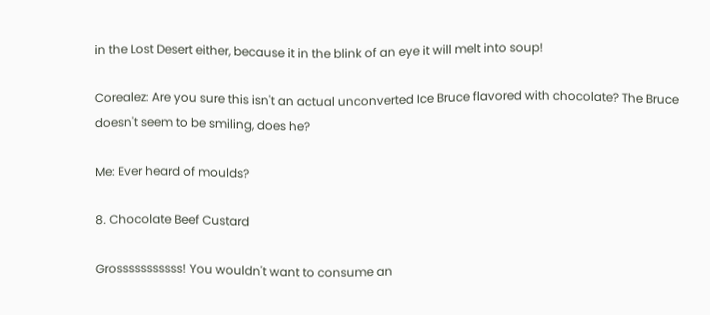in the Lost Desert either, because it in the blink of an eye it will melt into soup!

Corealez: Are you sure this isn't an actual unconverted Ice Bruce flavored with chocolate? The Bruce doesn't seem to be smiling, does he?

Me: Ever heard of moulds?

8. Chocolate Beef Custard

Grosssssssssss! You wouldn't want to consume an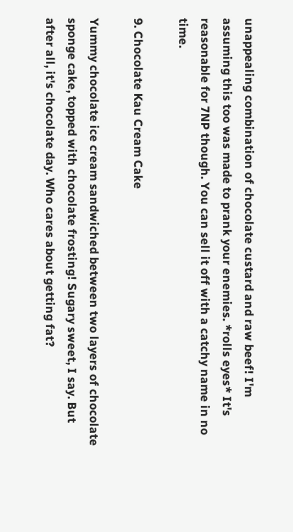unappealing combination of chocolate custard and raw beef! I'm assuming this too was made to prank your enemies. *rolls eyes* It's reasonable for 7NP though. You can sell it off with a catchy name in no time.

9. Chocolate Kau Cream Cake

Yummy chocolate ice cream sandwiched between two layers of chocolate sponge cake, topped with chocolate frosting! Sugary sweet, I say. But after all, it's chocolate day. Who cares about getting fat?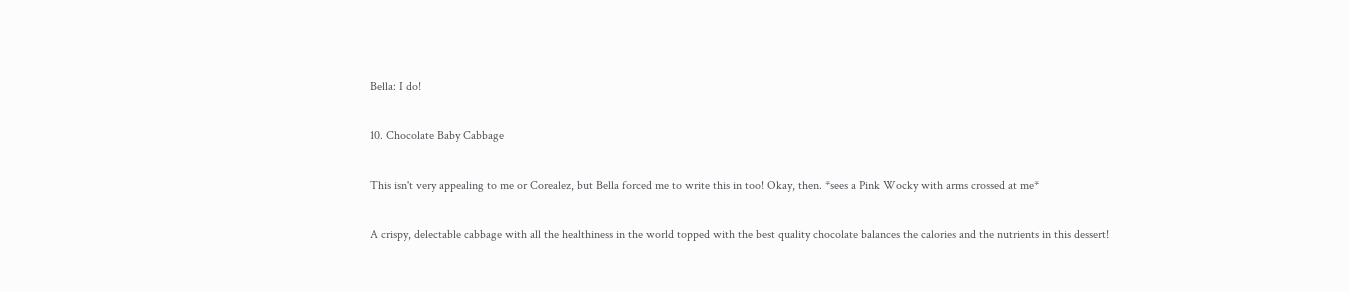Bella: I do!

10. Chocolate Baby Cabbage

This isn't very appealing to me or Corealez, but Bella forced me to write this in too! Okay, then. *sees a Pink Wocky with arms crossed at me*

A crispy, delectable cabbage with all the healthiness in the world topped with the best quality chocolate balances the calories and the nutrients in this dessert!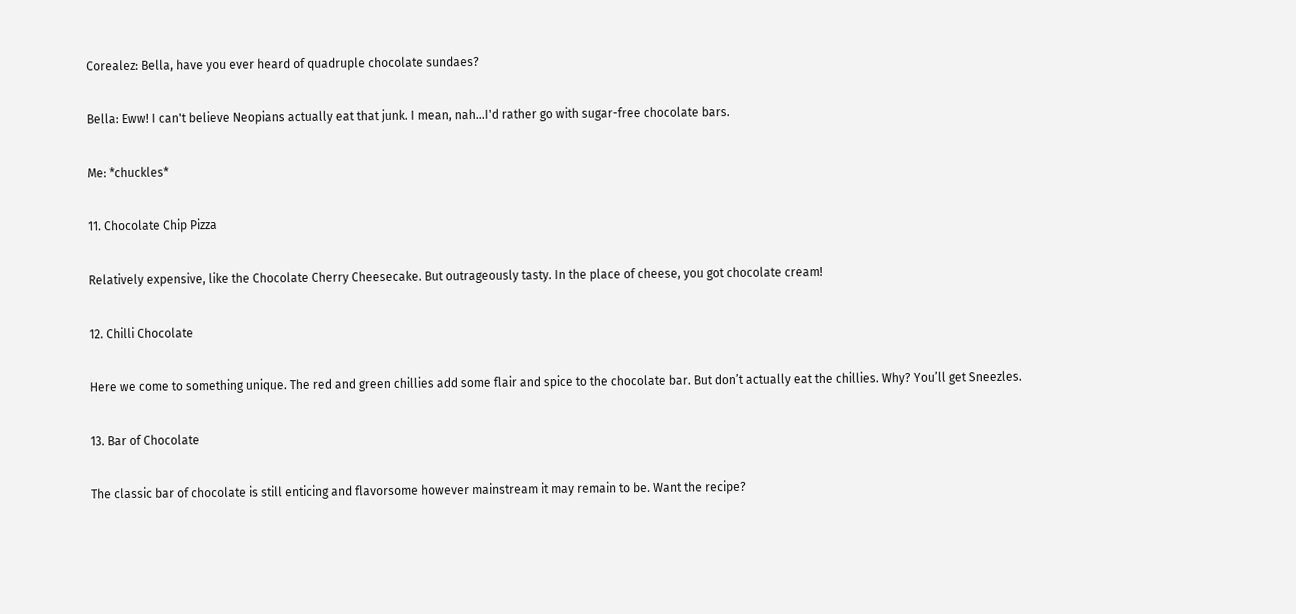Corealez: Bella, have you ever heard of quadruple chocolate sundaes?

Bella: Eww! I can't believe Neopians actually eat that junk. I mean, nah...I'd rather go with sugar-free chocolate bars.

Me: *chuckles*

11. Chocolate Chip Pizza

Relatively expensive, like the Chocolate Cherry Cheesecake. But outrageously tasty. In the place of cheese, you got chocolate cream!

12. Chilli Chocolate

Here we come to something unique. The red and green chillies add some flair and spice to the chocolate bar. But don’t actually eat the chillies. Why? You’ll get Sneezles.

13. Bar of Chocolate

The classic bar of chocolate is still enticing and flavorsome however mainstream it may remain to be. Want the recipe?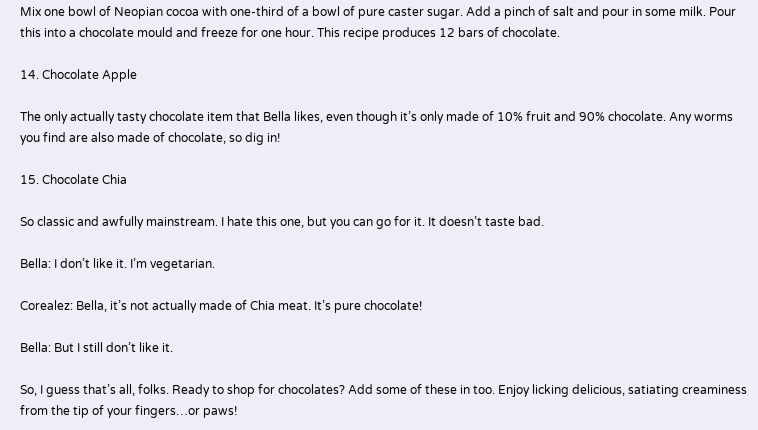Mix one bowl of Neopian cocoa with one-third of a bowl of pure caster sugar. Add a pinch of salt and pour in some milk. Pour this into a chocolate mould and freeze for one hour. This recipe produces 12 bars of chocolate.

14. Chocolate Apple

The only actually tasty chocolate item that Bella likes, even though it’s only made of 10% fruit and 90% chocolate. Any worms you find are also made of chocolate, so dig in!

15. Chocolate Chia

So classic and awfully mainstream. I hate this one, but you can go for it. It doesn’t taste bad.

Bella: I don’t like it. I’m vegetarian.

Corealez: Bella, it’s not actually made of Chia meat. It’s pure chocolate!

Bella: But I still don’t like it.

So, I guess that’s all, folks. Ready to shop for chocolates? Add some of these in too. Enjoy licking delicious, satiating creaminess from the tip of your fingers…or paws!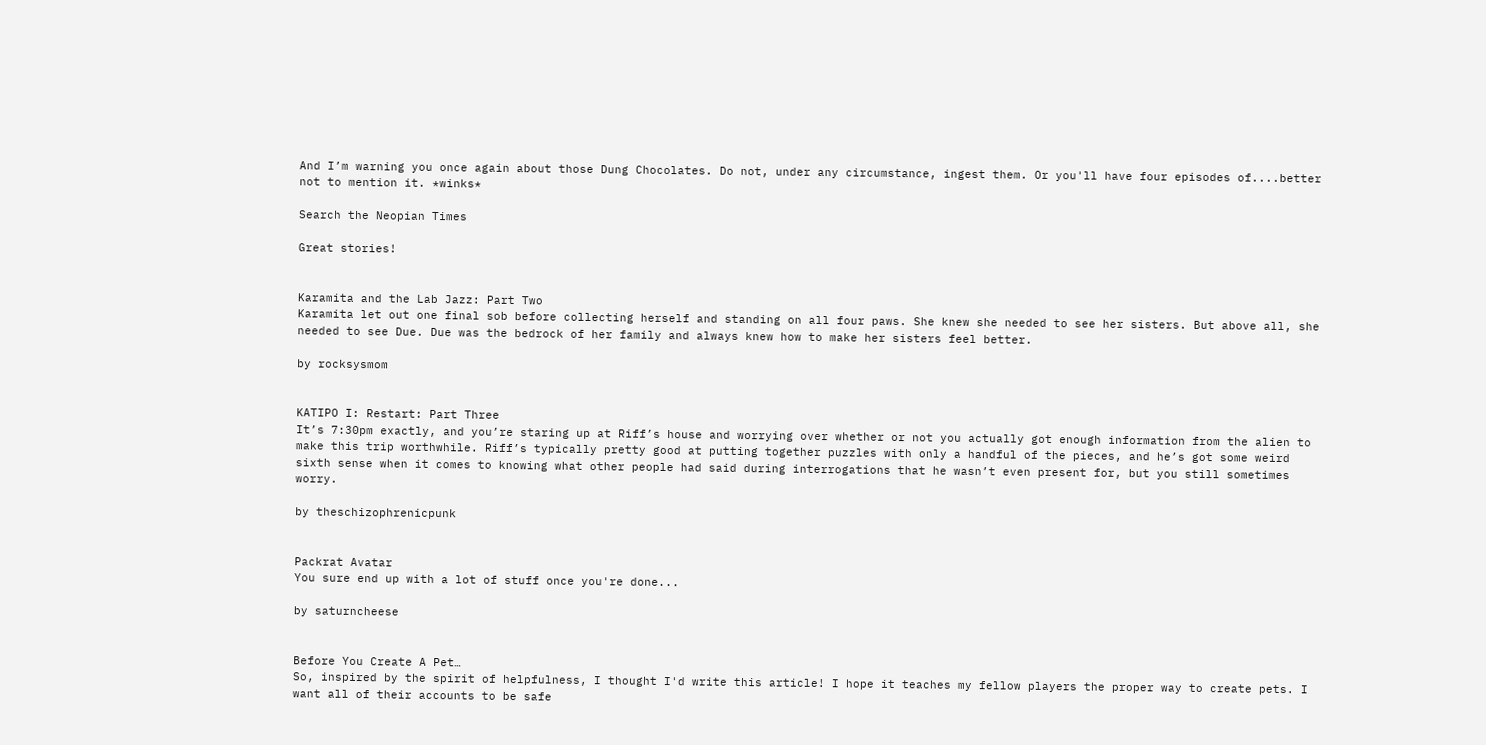And I’m warning you once again about those Dung Chocolates. Do not, under any circumstance, ingest them. Or you'll have four episodes of....better not to mention it. *winks*

Search the Neopian Times

Great stories!


Karamita and the Lab Jazz: Part Two
Karamita let out one final sob before collecting herself and standing on all four paws. She knew she needed to see her sisters. But above all, she needed to see Due. Due was the bedrock of her family and always knew how to make her sisters feel better.

by rocksysmom


KATIPO I: Restart: Part Three
It’s 7:30pm exactly, and you’re staring up at Riff’s house and worrying over whether or not you actually got enough information from the alien to make this trip worthwhile. Riff’s typically pretty good at putting together puzzles with only a handful of the pieces, and he’s got some weird sixth sense when it comes to knowing what other people had said during interrogations that he wasn’t even present for, but you still sometimes worry.

by theschizophrenicpunk


Packrat Avatar
You sure end up with a lot of stuff once you're done...

by saturncheese


Before You Create A Pet…
So, inspired by the spirit of helpfulness, I thought I'd write this article! I hope it teaches my fellow players the proper way to create pets. I want all of their accounts to be safe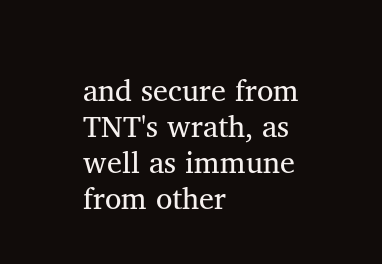and secure from TNT's wrath, as well as immune from other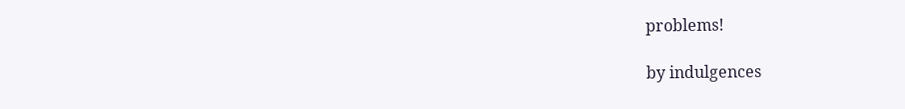problems!

by indulgences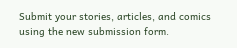Submit your stories, articles, and comics using the new submission form.